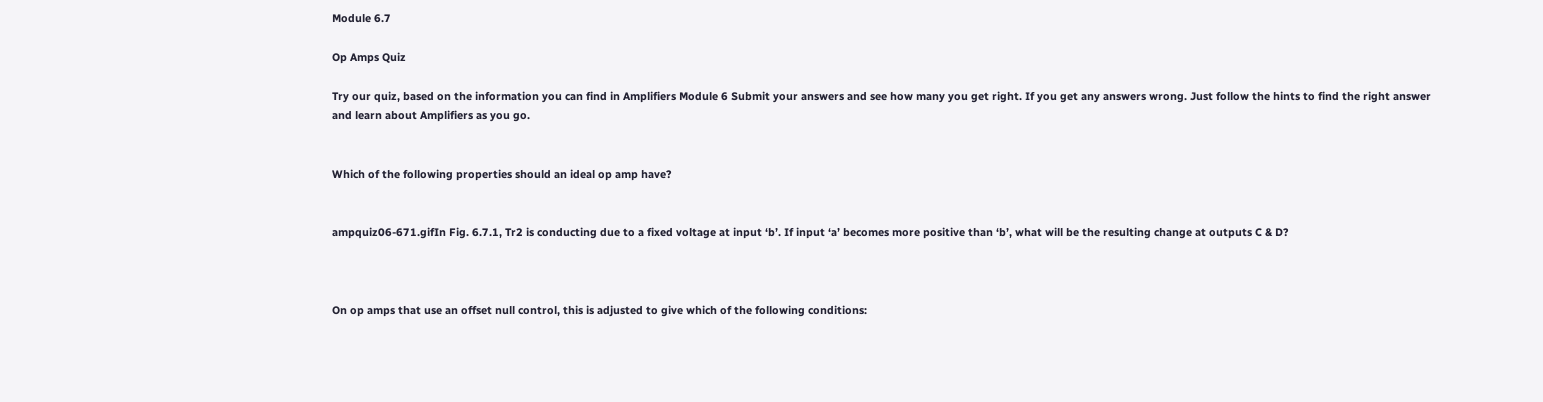Module 6.7

Op Amps Quiz

Try our quiz, based on the information you can find in Amplifiers Module 6 Submit your answers and see how many you get right. If you get any answers wrong. Just follow the hints to find the right answer and learn about Amplifiers as you go.


Which of the following properties should an ideal op amp have?


ampquiz06-671.gifIn Fig. 6.7.1, Tr2 is conducting due to a fixed voltage at input ‘b’. If input ‘a’ becomes more positive than ‘b’, what will be the resulting change at outputs C & D?



On op amps that use an offset null control, this is adjusted to give which of the following conditions: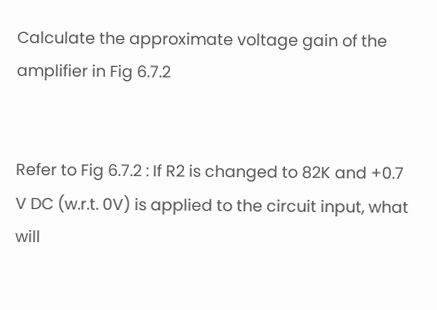Calculate the approximate voltage gain of the amplifier in Fig 6.7.2


Refer to Fig 6.7.2 : If R2 is changed to 82K and +0.7 V DC (w.r.t. 0V) is applied to the circuit input, what will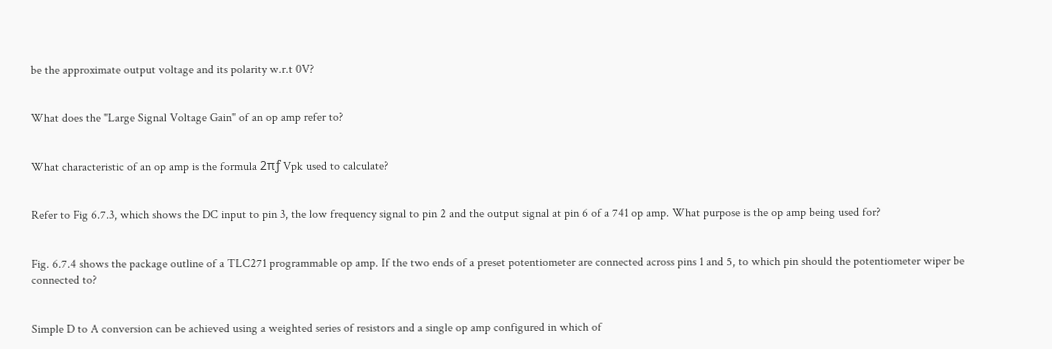be the approximate output voltage and its polarity w.r.t 0V?


What does the "Large Signal Voltage Gain" of an op amp refer to?


What characteristic of an op amp is the formula 2πƒ Vpk used to calculate?


Refer to Fig 6.7.3, which shows the DC input to pin 3, the low frequency signal to pin 2 and the output signal at pin 6 of a 741 op amp. What purpose is the op amp being used for?


Fig. 6.7.4 shows the package outline of a TLC271 programmable op amp. If the two ends of a preset potentiometer are connected across pins 1 and 5, to which pin should the potentiometer wiper be connected to?


Simple D to A conversion can be achieved using a weighted series of resistors and a single op amp configured in which of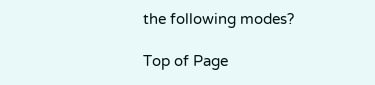the following modes?

Top of Page